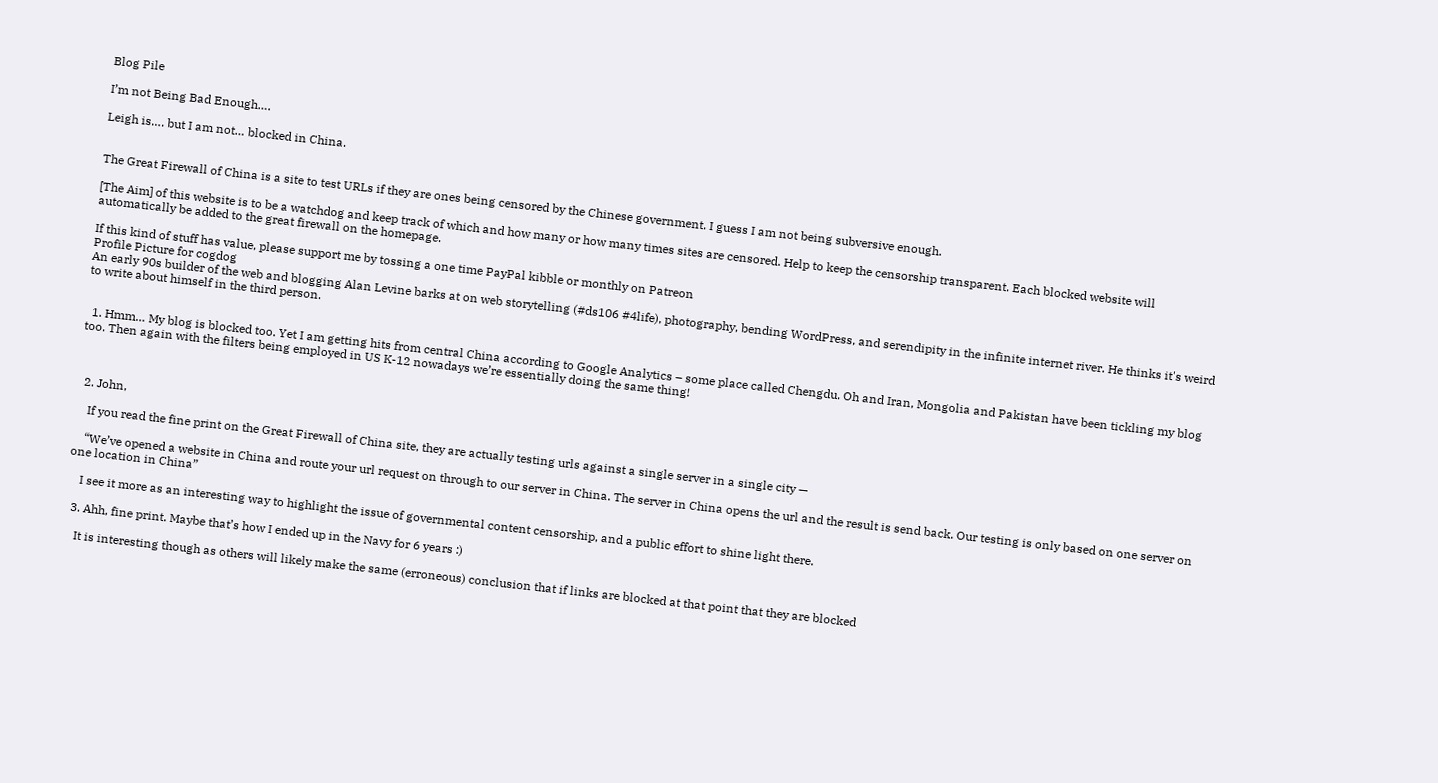Blog Pile

I’m not Being Bad Enough….

Leigh is…. but I am not… blocked in China.


The Great Firewall of China is a site to test URLs if they are ones being censored by the Chinese government. I guess I am not being subversive enough.

[The Aim] of this website is to be a watchdog and keep track of which and how many or how many times sites are censored. Help to keep the censorship transparent. Each blocked website will automatically be added to the great firewall on the homepage.

If this kind of stuff has value, please support me by tossing a one time PayPal kibble or monthly on Patreon
Profile Picture for cogdog
An early 90s builder of the web and blogging Alan Levine barks at on web storytelling (#ds106 #4life), photography, bending WordPress, and serendipity in the infinite internet river. He thinks it's weird to write about himself in the third person.


  1. Hmm… My blog is blocked too. Yet I am getting hits from central China according to Google Analytics – some place called Chengdu. Oh and Iran, Mongolia and Pakistan have been tickling my blog too. Then again with the filters being employed in US K-12 nowadays we’re essentially doing the same thing!



  2. John,

    If you read the fine print on the Great Firewall of China site, they are actually testing urls against a single server in a single city —

    “We’ve opened a website in China and route your url request on through to our server in China. The server in China opens the url and the result is send back. Our testing is only based on one server on one location in China”

    I see it more as an interesting way to highlight the issue of governmental content censorship, and a public effort to shine light there.

  3. Ahh, fine print. Maybe that’s how I ended up in the Navy for 6 years :)

    It is interesting though as others will likely make the same (erroneous) conclusion that if links are blocked at that point that they are blocked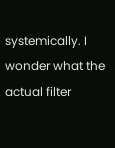systemically. I wonder what the actual filter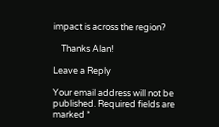impact is across the region?

    Thanks Alan!

Leave a Reply

Your email address will not be published. Required fields are marked *